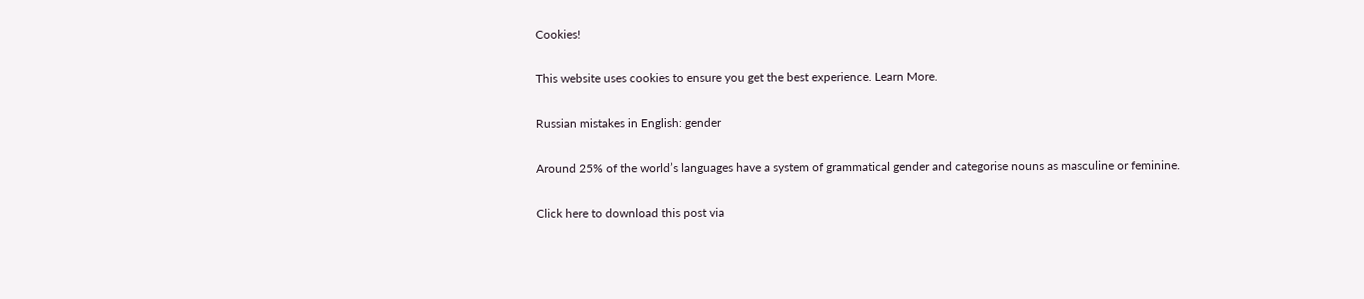Cookies!

This website uses cookies to ensure you get the best experience. Learn More.

Russian mistakes in English: gender

Around 25% of the world’s languages have a system of grammatical gender and categorise nouns as masculine or feminine.

Click here to download this post via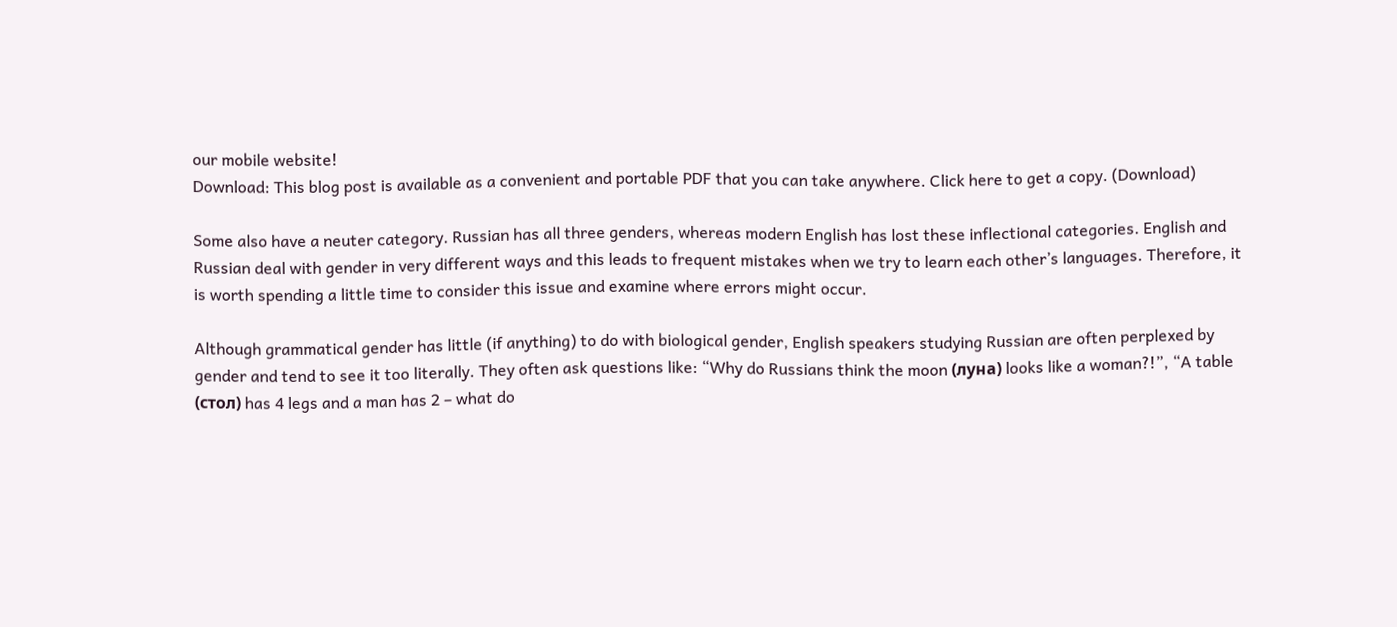our mobile website!
Download: This blog post is available as a convenient and portable PDF that you can take anywhere. Click here to get a copy. (Download)

Some also have a neuter category. Russian has all three genders, whereas modern English has lost these inflectional categories. English and Russian deal with gender in very different ways and this leads to frequent mistakes when we try to learn each other’s languages. Therefore, it is worth spending a little time to consider this issue and examine where errors might occur.

Although grammatical gender has little (if anything) to do with biological gender, English speakers studying Russian are often perplexed by gender and tend to see it too literally. They often ask questions like: “Why do Russians think the moon (луна) looks like a woman?!”, “A table (стол) has 4 legs and a man has 2 – what do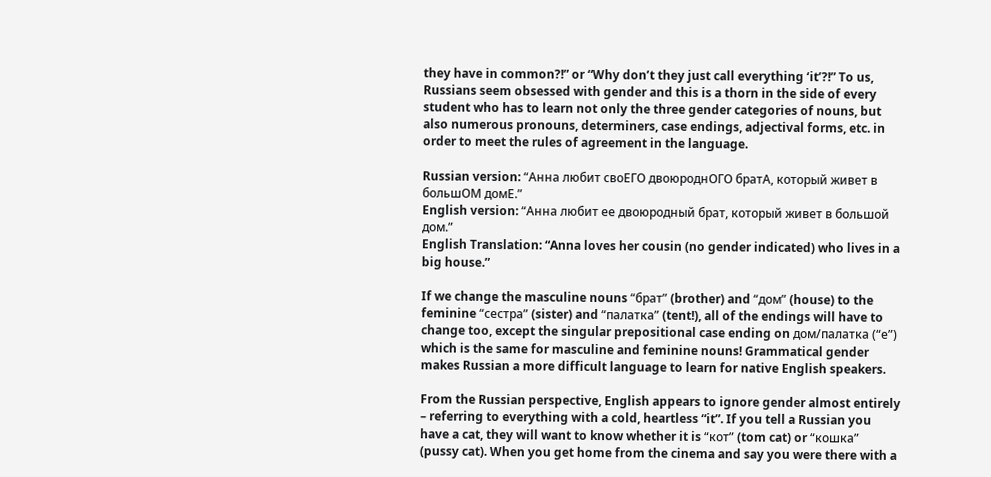they have in common?!” or “Why don’t they just call everything ‘it’?!” To us, Russians seem obsessed with gender and this is a thorn in the side of every student who has to learn not only the three gender categories of nouns, but also numerous pronouns, determiners, case endings, adjectival forms, etc. in order to meet the rules of agreement in the language.

Russian version: “Анна любит своЕГО двоюроднОГО братА, который живет в большОМ домЕ.”
English version: “Анна любит ее двоюродный брат, который живет в большой дом.”
English Translation: “Anna loves her cousin (no gender indicated) who lives in a big house.”

If we change the masculine nouns “брат” (brother) and “дом” (house) to the feminine “сестра” (sister) and “палатка” (tent!), all of the endings will have to change too, except the singular prepositional case ending on дом/палатка (“е”) which is the same for masculine and feminine nouns! Grammatical gender makes Russian a more difficult language to learn for native English speakers.

From the Russian perspective, English appears to ignore gender almost entirely – referring to everything with a cold, heartless “it”. If you tell a Russian you have a cat, they will want to know whether it is “кот” (tom cat) or “кошка” (pussy cat). When you get home from the cinema and say you were there with a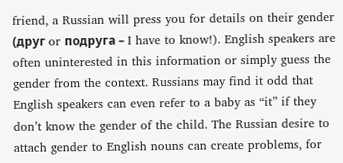friend, a Russian will press you for details on their gender (друг or подруга – I have to know!). English speakers are often uninterested in this information or simply guess the gender from the context. Russians may find it odd that English speakers can even refer to a baby as “it” if they don’t know the gender of the child. The Russian desire to attach gender to English nouns can create problems, for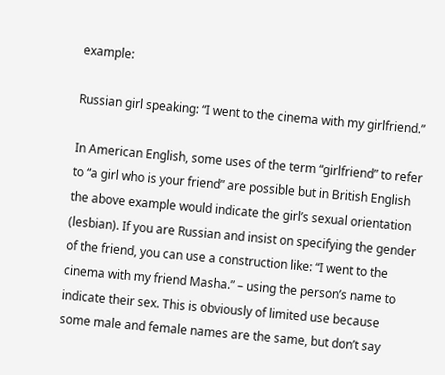example:

Russian girl speaking: “I went to the cinema with my girlfriend.”

In American English, some uses of the term “girlfriend” to refer to “a girl who is your friend” are possible but in British English the above example would indicate the girl’s sexual orientation (lesbian). If you are Russian and insist on specifying the gender of the friend, you can use a construction like: “I went to the cinema with my friend Masha.” – using the person’s name to indicate their sex. This is obviously of limited use because some male and female names are the same, but don’t say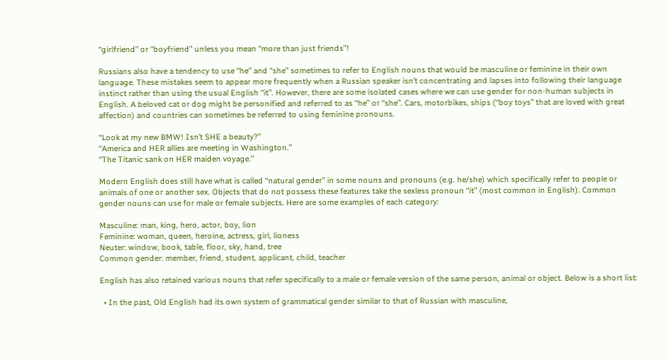“girlfriend” or “boyfriend” unless you mean “more than just friends”!

Russians also have a tendency to use “he” and “she” sometimes to refer to English nouns that would be masculine or feminine in their own language. These mistakes seem to appear more frequently when a Russian speaker isn’t concentrating and lapses into following their language instinct rather than using the usual English “it”. However, there are some isolated cases where we can use gender for non-human subjects in English. A beloved cat or dog might be personified and referred to as “he” or “she”. Cars, motorbikes, ships (“boy toys” that are loved with great affection) and countries can sometimes be referred to using feminine pronouns.

“Look at my new BMW! Isn’t SHE a beauty?”
“America and HER allies are meeting in Washington.”
“The Titanic sank on HER maiden voyage.”

Modern English does still have what is called “natural gender” in some nouns and pronouns (e.g. he/she) which specifically refer to people or animals of one or another sex. Objects that do not possess these features take the sexless pronoun “it” (most common in English). Common gender nouns can use for male or female subjects. Here are some examples of each category:

Masculine: man, king, hero, actor, boy, lion
Feminine: woman, queen, heroine, actress, girl, lioness
Neuter: window, book, table, floor, sky, hand, tree
Common gender: member, friend, student, applicant, child, teacher

English has also retained various nouns that refer specifically to a male or female version of the same person, animal or object. Below is a short list:

  • In the past, Old English had its own system of grammatical gender similar to that of Russian with masculine,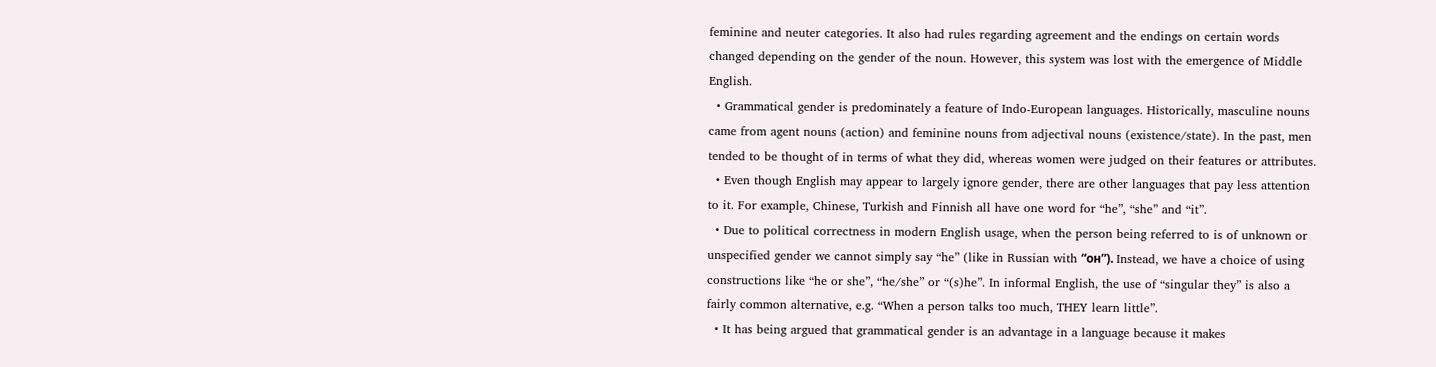feminine and neuter categories. It also had rules regarding agreement and the endings on certain words changed depending on the gender of the noun. However, this system was lost with the emergence of Middle English.
  • Grammatical gender is predominately a feature of Indo-European languages. Historically, masculine nouns came from agent nouns (action) and feminine nouns from adjectival nouns (existence/state). In the past, men tended to be thought of in terms of what they did, whereas women were judged on their features or attributes.
  • Even though English may appear to largely ignore gender, there are other languages that pay less attention to it. For example, Chinese, Turkish and Finnish all have one word for “he”, “she” and “it”.
  • Due to political correctness in modern English usage, when the person being referred to is of unknown or unspecified gender we cannot simply say “he” (like in Russian with “он”). Instead, we have a choice of using constructions like “he or she”, “he/she” or “(s)he”. In informal English, the use of “singular they” is also a fairly common alternative, e.g. “When a person talks too much, THEY learn little”.
  • It has being argued that grammatical gender is an advantage in a language because it makes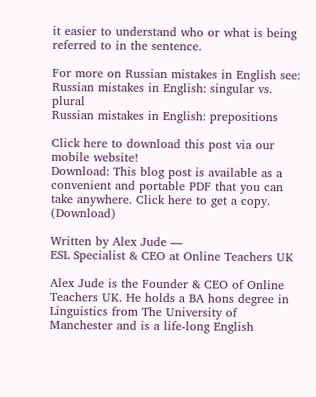it easier to understand who or what is being referred to in the sentence.

For more on Russian mistakes in English see:
Russian mistakes in English: singular vs. plural
Russian mistakes in English: prepositions

Click here to download this post via our mobile website!
Download: This blog post is available as a convenient and portable PDF that you can take anywhere. Click here to get a copy. (Download)

Written by Alex Jude —
ESL Specialist & CEO at Online Teachers UK

Alex Jude is the Founder & CEO of Online Teachers UK. He holds a BA hons degree in Linguistics from The University of Manchester and is a life-long English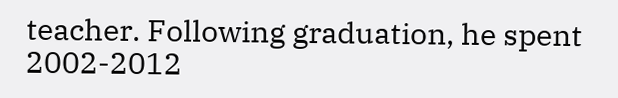teacher. Following graduation, he spent 2002-2012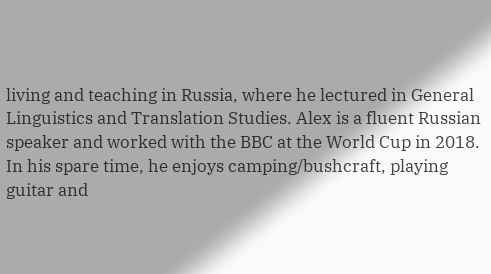living and teaching in Russia, where he lectured in General Linguistics and Translation Studies. Alex is a fluent Russian speaker and worked with the BBC at the World Cup in 2018. In his spare time, he enjoys camping/bushcraft, playing guitar and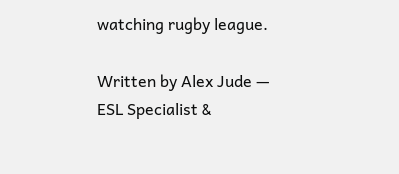watching rugby league.

Written by Alex Jude —
ESL Specialist &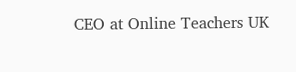CEO at Online Teachers UK